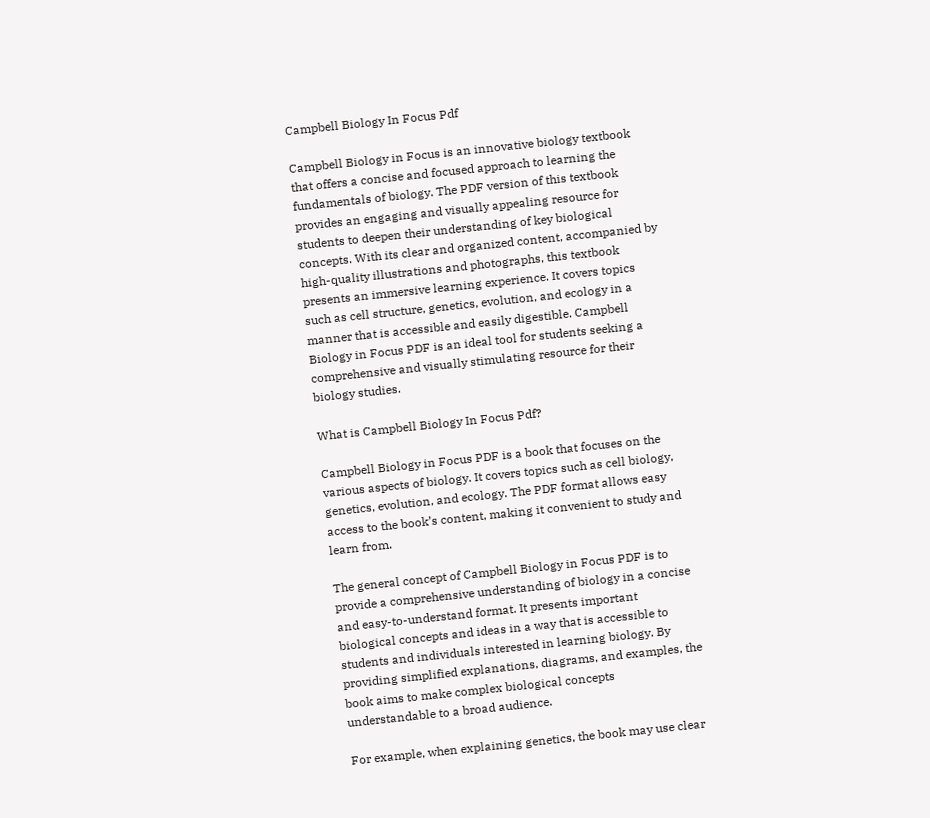Campbell Biology In Focus Pdf

Campbell Biology in Focus is an innovative biology textbook that offers a concise and focused approach to learning the fundamentals of biology. The PDF version of this textbook provides an engaging and visually appealing resource for students to deepen their understanding of key biological concepts. With its clear and organized content, accompanied by high-quality illustrations and photographs, this textbook presents an immersive learning experience. It covers topics such as cell structure, genetics, evolution, and ecology in a manner that is accessible and easily digestible. Campbell Biology in Focus PDF is an ideal tool for students seeking a comprehensive and visually stimulating resource for their biology studies.

What is Campbell Biology In Focus Pdf?

Campbell Biology in Focus PDF is a book that focuses on the various aspects of biology. It covers topics such as cell biology, genetics, evolution, and ecology. The PDF format allows easy access to the book’s content, making it convenient to study and learn from.

The general concept of Campbell Biology in Focus PDF is to provide a comprehensive understanding of biology in a concise and easy-to-understand format. It presents important biological concepts and ideas in a way that is accessible to students and individuals interested in learning biology. By providing simplified explanations, diagrams, and examples, the book aims to make complex biological concepts understandable to a broad audience.

For example, when explaining genetics, the book may use clear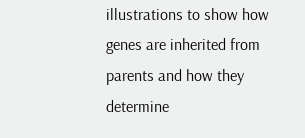illustrations to show how genes are inherited from parents and how they determine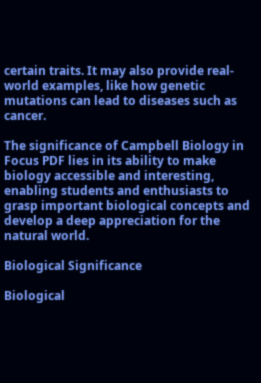certain traits. It may also provide real-world examples, like how genetic mutations can lead to diseases such as cancer.

The significance of Campbell Biology in Focus PDF lies in its ability to make biology accessible and interesting, enabling students and enthusiasts to grasp important biological concepts and develop a deep appreciation for the natural world.

Biological Significance

Biological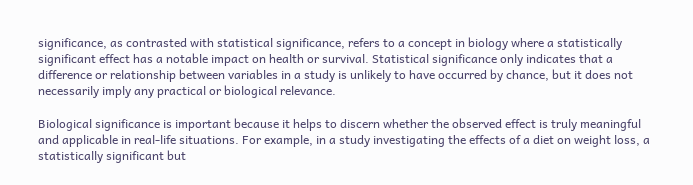significance, as contrasted with statistical significance, refers to a concept in biology where a statistically significant effect has a notable impact on health or survival. Statistical significance only indicates that a difference or relationship between variables in a study is unlikely to have occurred by chance, but it does not necessarily imply any practical or biological relevance.

Biological significance is important because it helps to discern whether the observed effect is truly meaningful and applicable in real-life situations. For example, in a study investigating the effects of a diet on weight loss, a statistically significant but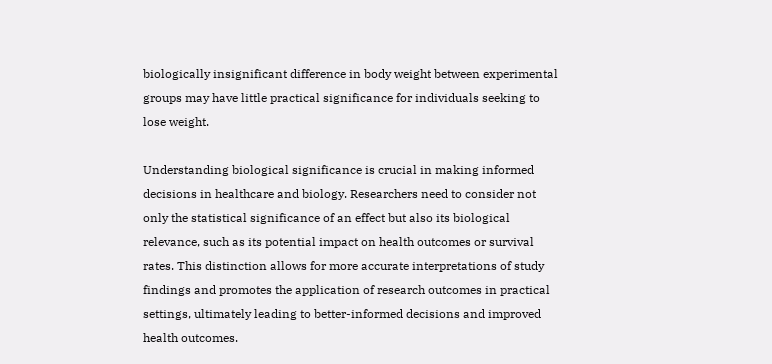biologically insignificant difference in body weight between experimental groups may have little practical significance for individuals seeking to lose weight.

Understanding biological significance is crucial in making informed decisions in healthcare and biology. Researchers need to consider not only the statistical significance of an effect but also its biological relevance, such as its potential impact on health outcomes or survival rates. This distinction allows for more accurate interpretations of study findings and promotes the application of research outcomes in practical settings, ultimately leading to better-informed decisions and improved health outcomes.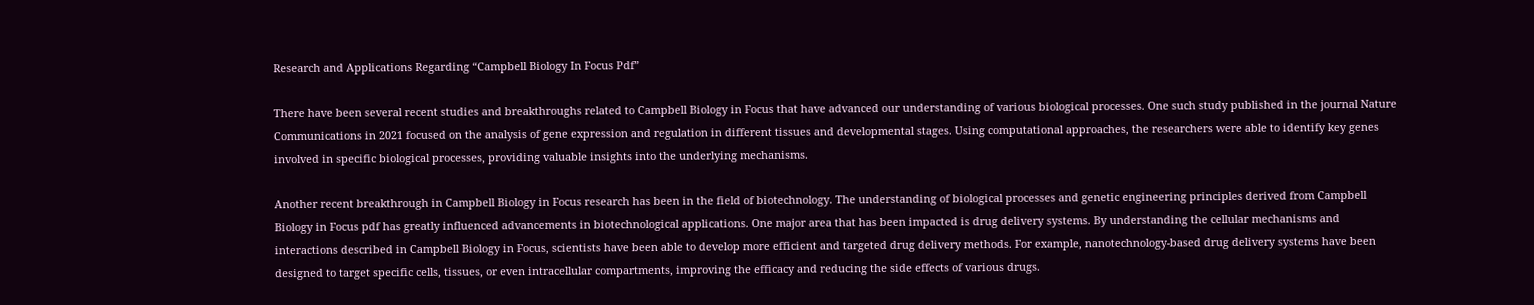Research and Applications Regarding “Campbell Biology In Focus Pdf”

There have been several recent studies and breakthroughs related to Campbell Biology in Focus that have advanced our understanding of various biological processes. One such study published in the journal Nature Communications in 2021 focused on the analysis of gene expression and regulation in different tissues and developmental stages. Using computational approaches, the researchers were able to identify key genes involved in specific biological processes, providing valuable insights into the underlying mechanisms.

Another recent breakthrough in Campbell Biology in Focus research has been in the field of biotechnology. The understanding of biological processes and genetic engineering principles derived from Campbell Biology in Focus pdf has greatly influenced advancements in biotechnological applications. One major area that has been impacted is drug delivery systems. By understanding the cellular mechanisms and interactions described in Campbell Biology in Focus, scientists have been able to develop more efficient and targeted drug delivery methods. For example, nanotechnology-based drug delivery systems have been designed to target specific cells, tissues, or even intracellular compartments, improving the efficacy and reducing the side effects of various drugs.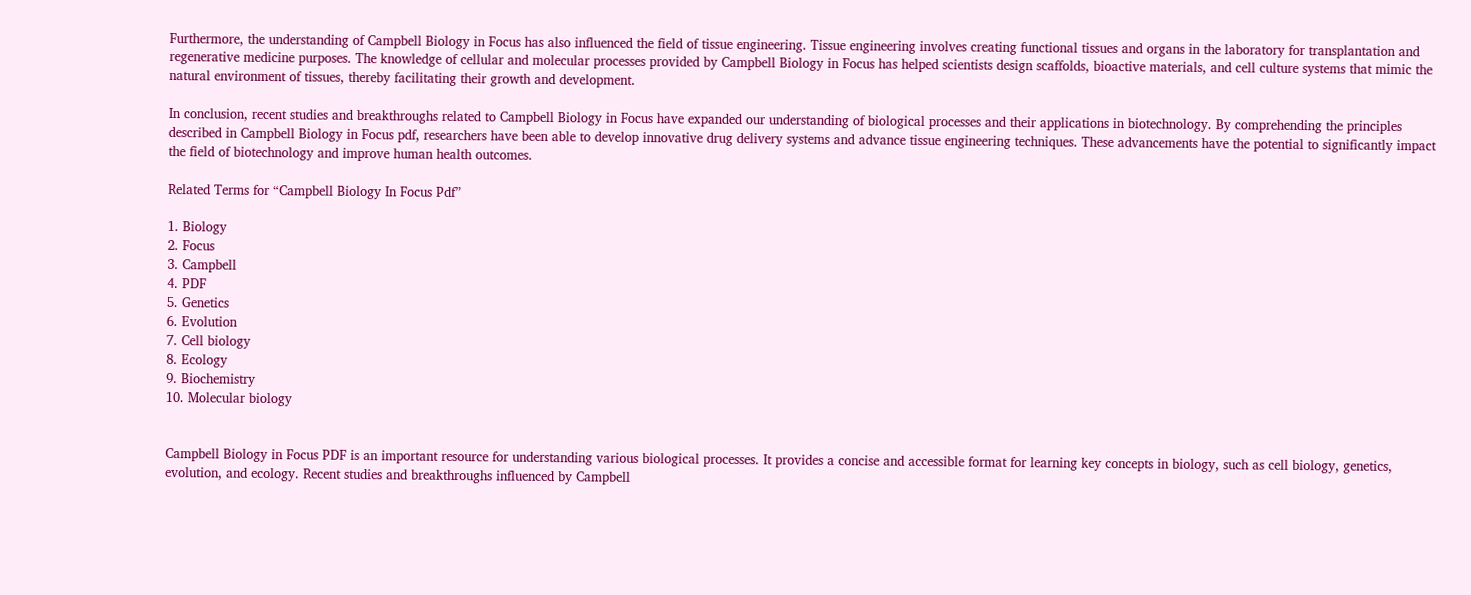Furthermore, the understanding of Campbell Biology in Focus has also influenced the field of tissue engineering. Tissue engineering involves creating functional tissues and organs in the laboratory for transplantation and regenerative medicine purposes. The knowledge of cellular and molecular processes provided by Campbell Biology in Focus has helped scientists design scaffolds, bioactive materials, and cell culture systems that mimic the natural environment of tissues, thereby facilitating their growth and development.

In conclusion, recent studies and breakthroughs related to Campbell Biology in Focus have expanded our understanding of biological processes and their applications in biotechnology. By comprehending the principles described in Campbell Biology in Focus pdf, researchers have been able to develop innovative drug delivery systems and advance tissue engineering techniques. These advancements have the potential to significantly impact the field of biotechnology and improve human health outcomes.

Related Terms for “Campbell Biology In Focus Pdf”

1. Biology
2. Focus
3. Campbell
4. PDF
5. Genetics
6. Evolution
7. Cell biology
8. Ecology
9. Biochemistry
10. Molecular biology


Campbell Biology in Focus PDF is an important resource for understanding various biological processes. It provides a concise and accessible format for learning key concepts in biology, such as cell biology, genetics, evolution, and ecology. Recent studies and breakthroughs influenced by Campbell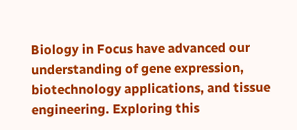Biology in Focus have advanced our understanding of gene expression, biotechnology applications, and tissue engineering. Exploring this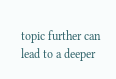topic further can lead to a deeper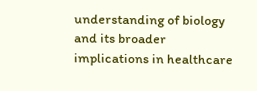understanding of biology and its broader implications in healthcare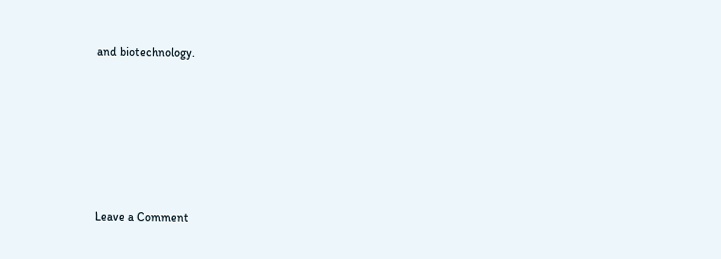and biotechnology.






Leave a Comment